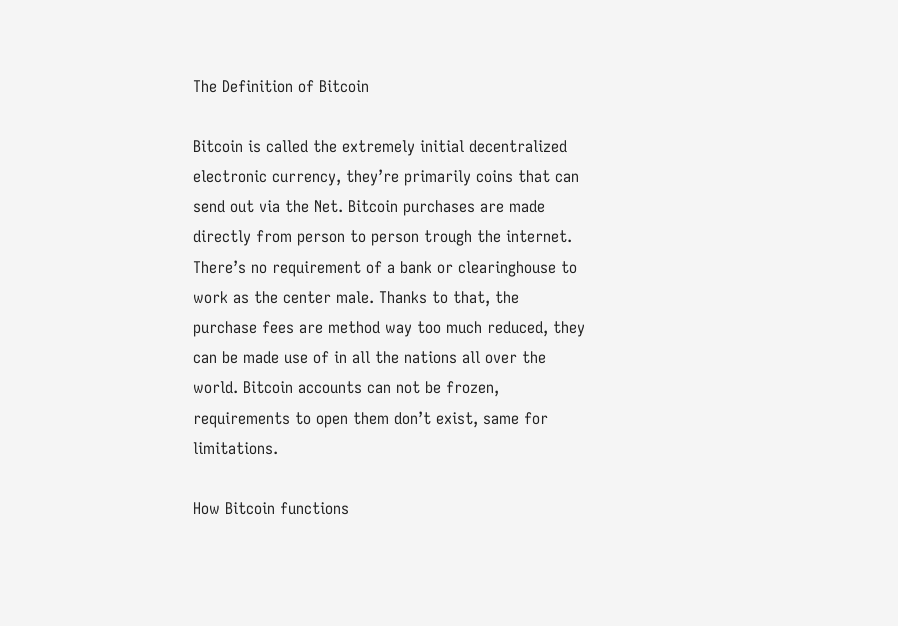The Definition of Bitcoin

Bitcoin is called the extremely initial decentralized electronic currency, they’re primarily coins that can send out via the Net. Bitcoin purchases are made directly from person to person trough the internet. There’s no requirement of a bank or clearinghouse to work as the center male. Thanks to that, the purchase fees are method way too much reduced, they can be made use of in all the nations all over the world. Bitcoin accounts can not be frozen, requirements to open them don’t exist, same for limitations.

How Bitcoin functions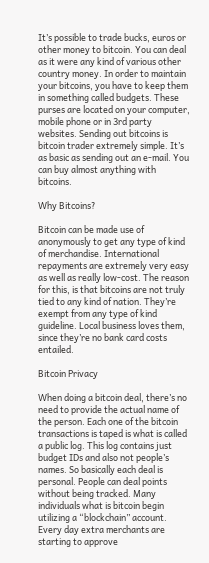It’s possible to trade bucks, euros or other money to bitcoin. You can deal as it were any kind of various other country money. In order to maintain your bitcoins, you have to keep them in something called budgets. These purses are located on your computer, mobile phone or in 3rd party websites. Sending out bitcoins is bitcoin trader extremely simple. It’s as basic as sending out an e-mail. You can buy almost anything with bitcoins.

Why Bitcoins?

Bitcoin can be made use of anonymously to get any type of kind of merchandise. International repayments are extremely very easy as well as really low-cost. The reason for this, is that bitcoins are not truly tied to any kind of nation. They’re exempt from any type of kind guideline. Local business loves them, since they’re no bank card costs entailed.

Bitcoin Privacy

When doing a bitcoin deal, there’s no need to provide the actual name of the person. Each one of the bitcoin transactions is taped is what is called a public log. This log contains just budget IDs and also not people’s names. So basically each deal is personal. People can deal points without being tracked. Many individuals what is bitcoin begin utilizing a “blockchain” account. Every day extra merchants are starting to approve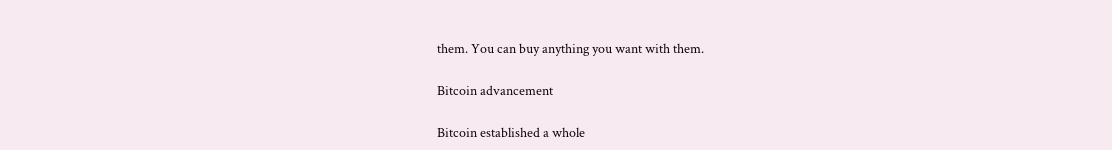them. You can buy anything you want with them.

Bitcoin advancement

Bitcoin established a whole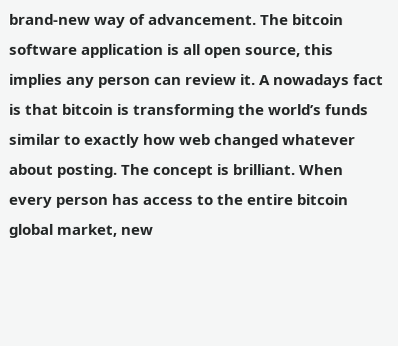brand-new way of advancement. The bitcoin software application is all open source, this implies any person can review it. A nowadays fact is that bitcoin is transforming the world’s funds similar to exactly how web changed whatever about posting. The concept is brilliant. When every person has access to the entire bitcoin global market, new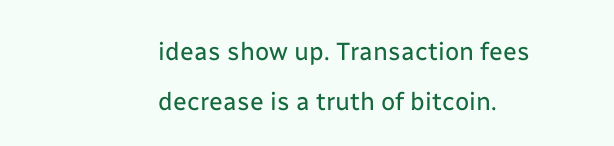ideas show up. Transaction fees decrease is a truth of bitcoin.